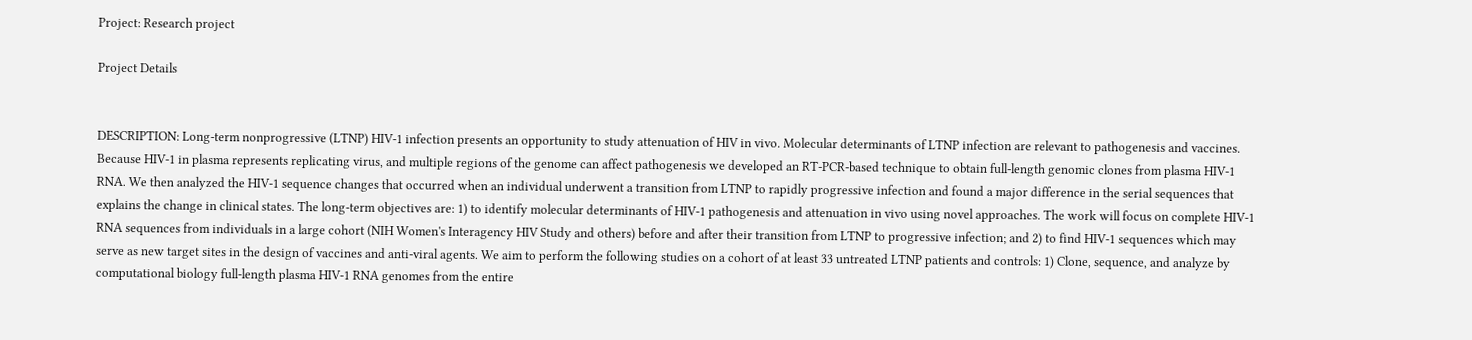Project: Research project

Project Details


DESCRIPTION: Long-term nonprogressive (LTNP) HIV-1 infection presents an opportunity to study attenuation of HIV in vivo. Molecular determinants of LTNP infection are relevant to pathogenesis and vaccines. Because HIV-1 in plasma represents replicating virus, and multiple regions of the genome can affect pathogenesis we developed an RT-PCR-based technique to obtain full-length genomic clones from plasma HIV-1 RNA. We then analyzed the HIV-1 sequence changes that occurred when an individual underwent a transition from LTNP to rapidly progressive infection and found a major difference in the serial sequences that explains the change in clinical states. The long-term objectives are: 1) to identify molecular determinants of HIV-1 pathogenesis and attenuation in vivo using novel approaches. The work will focus on complete HIV-1 RNA sequences from individuals in a large cohort (NIH Women's Interagency HIV Study and others) before and after their transition from LTNP to progressive infection; and 2) to find HIV-1 sequences which may serve as new target sites in the design of vaccines and anti-viral agents. We aim to perform the following studies on a cohort of at least 33 untreated LTNP patients and controls: 1) Clone, sequence, and analyze by computational biology full-length plasma HIV-1 RNA genomes from the entire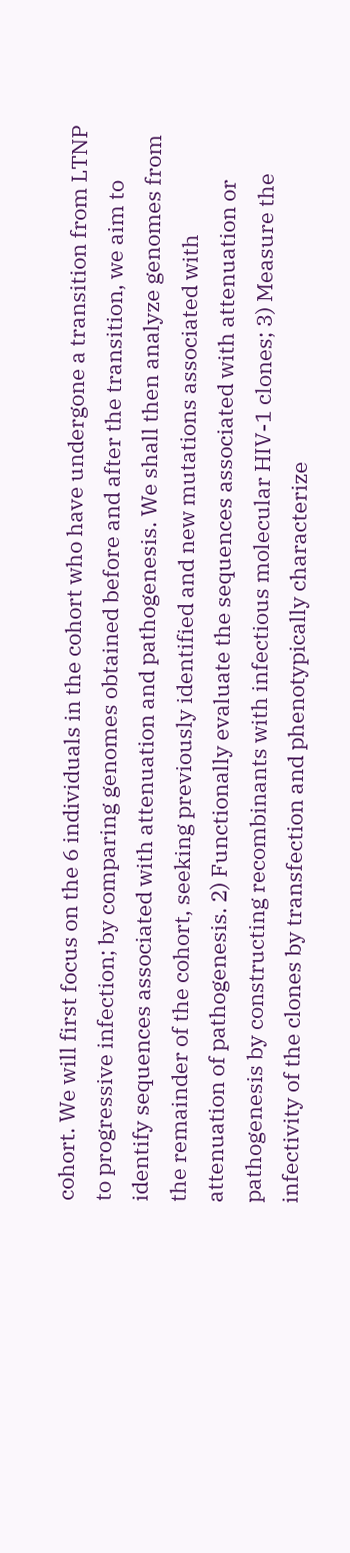cohort. We will first focus on the 6 individuals in the cohort who have undergone a transition from LTNP to progressive infection; by comparing genomes obtained before and after the transition, we aim to identify sequences associated with attenuation and pathogenesis. We shall then analyze genomes from the remainder of the cohort, seeking previously identified and new mutations associated with attenuation of pathogenesis. 2) Functionally evaluate the sequences associated with attenuation or pathogenesis by constructing recombinants with infectious molecular HIV-1 clones; 3) Measure the infectivity of the clones by transfection and phenotypically characterize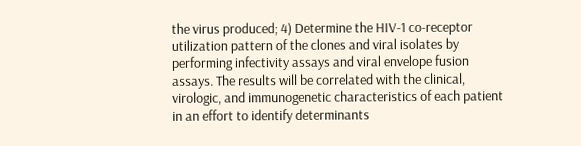the virus produced; 4) Determine the HIV-1 co-receptor utilization pattern of the clones and viral isolates by performing infectivity assays and viral envelope fusion assays. The results will be correlated with the clinical, virologic, and immunogenetic characteristics of each patient in an effort to identify determinants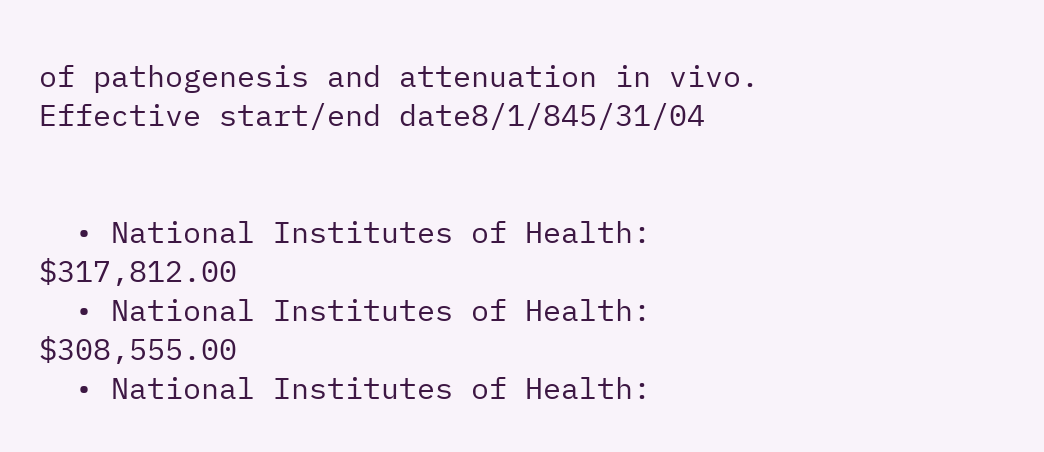of pathogenesis and attenuation in vivo.
Effective start/end date8/1/845/31/04


  • National Institutes of Health: $317,812.00
  • National Institutes of Health: $308,555.00
  • National Institutes of Health: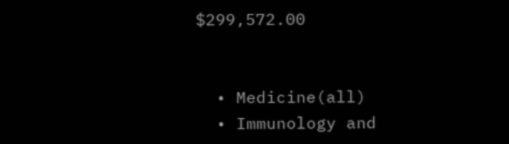$299,572.00


  • Medicine(all)
  • Immunology and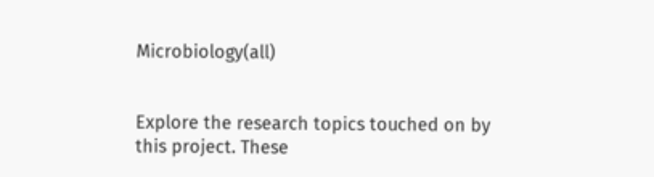Microbiology(all)


Explore the research topics touched on by this project. These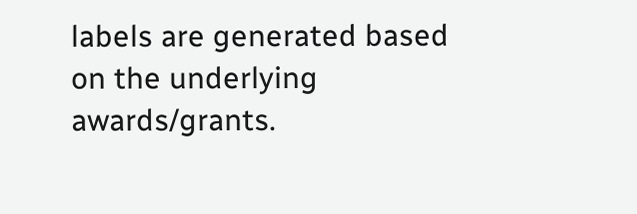labels are generated based on the underlying awards/grants.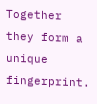Together they form a unique fingerprint.